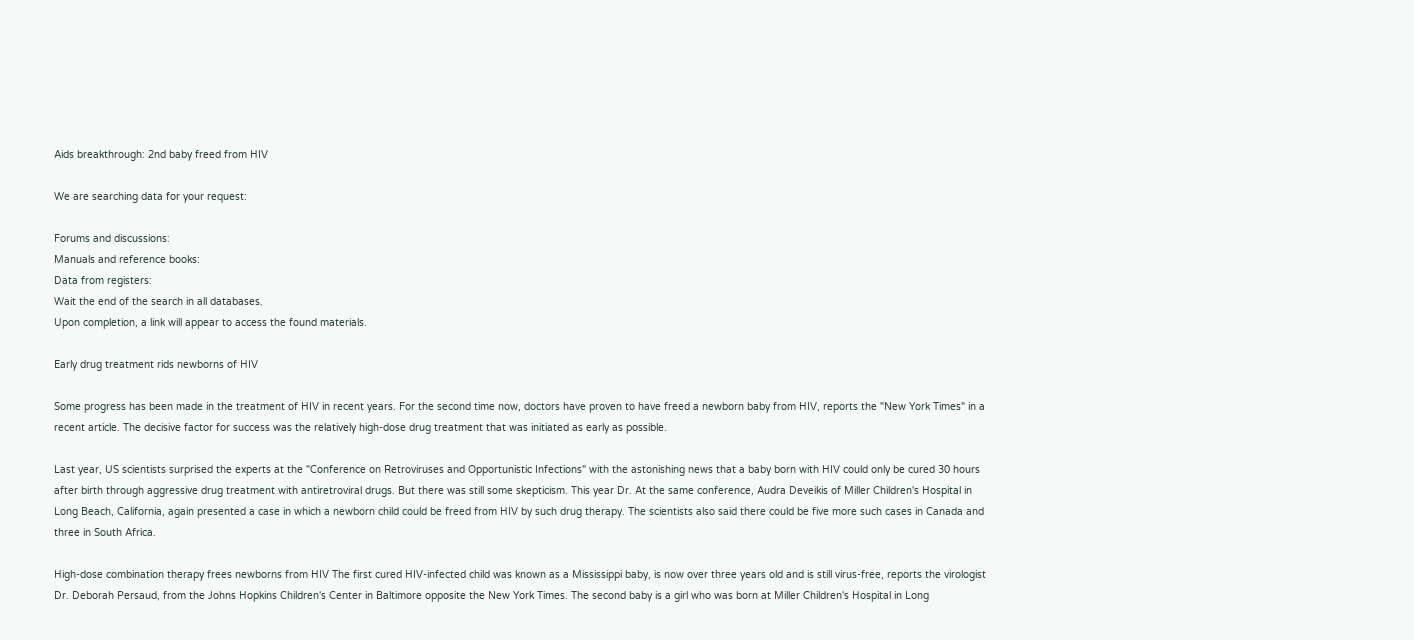Aids breakthrough: 2nd baby freed from HIV

We are searching data for your request:

Forums and discussions:
Manuals and reference books:
Data from registers:
Wait the end of the search in all databases.
Upon completion, a link will appear to access the found materials.

Early drug treatment rids newborns of HIV

Some progress has been made in the treatment of HIV in recent years. For the second time now, doctors have proven to have freed a newborn baby from HIV, reports the "New York Times" in a recent article. The decisive factor for success was the relatively high-dose drug treatment that was initiated as early as possible.

Last year, US scientists surprised the experts at the "Conference on Retroviruses and Opportunistic Infections" with the astonishing news that a baby born with HIV could only be cured 30 hours after birth through aggressive drug treatment with antiretroviral drugs. But there was still some skepticism. This year Dr. At the same conference, Audra Deveikis of Miller Children's Hospital in Long Beach, California, again presented a case in which a newborn child could be freed from HIV by such drug therapy. The scientists also said there could be five more such cases in Canada and three in South Africa.

High-dose combination therapy frees newborns from HIV The first cured HIV-infected child was known as a Mississippi baby, is now over three years old and is still virus-free, reports the virologist Dr. Deborah Persaud, from the Johns Hopkins Children's Center in Baltimore opposite the New York Times. The second baby is a girl who was born at Miller Children's Hospital in Long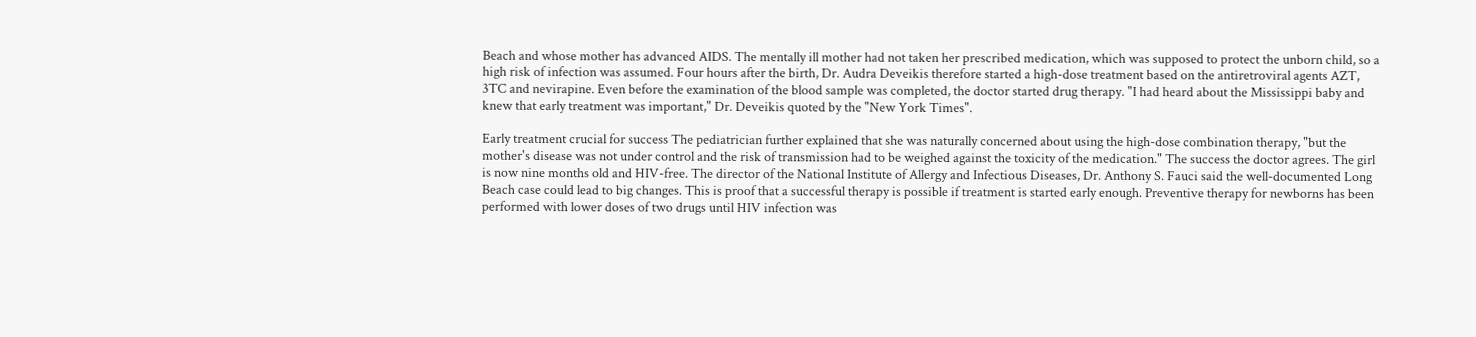Beach and whose mother has advanced AIDS. The mentally ill mother had not taken her prescribed medication, which was supposed to protect the unborn child, so a high risk of infection was assumed. Four hours after the birth, Dr. Audra Deveikis therefore started a high-dose treatment based on the antiretroviral agents AZT, 3TC and nevirapine. Even before the examination of the blood sample was completed, the doctor started drug therapy. "I had heard about the Mississippi baby and knew that early treatment was important," Dr. Deveikis quoted by the "New York Times".

Early treatment crucial for success The pediatrician further explained that she was naturally concerned about using the high-dose combination therapy, "but the mother's disease was not under control and the risk of transmission had to be weighed against the toxicity of the medication." The success the doctor agrees. The girl is now nine months old and HIV-free. The director of the National Institute of Allergy and Infectious Diseases, Dr. Anthony S. Fauci said the well-documented Long Beach case could lead to big changes. This is proof that a successful therapy is possible if treatment is started early enough. Preventive therapy for newborns has been performed with lower doses of two drugs until HIV infection was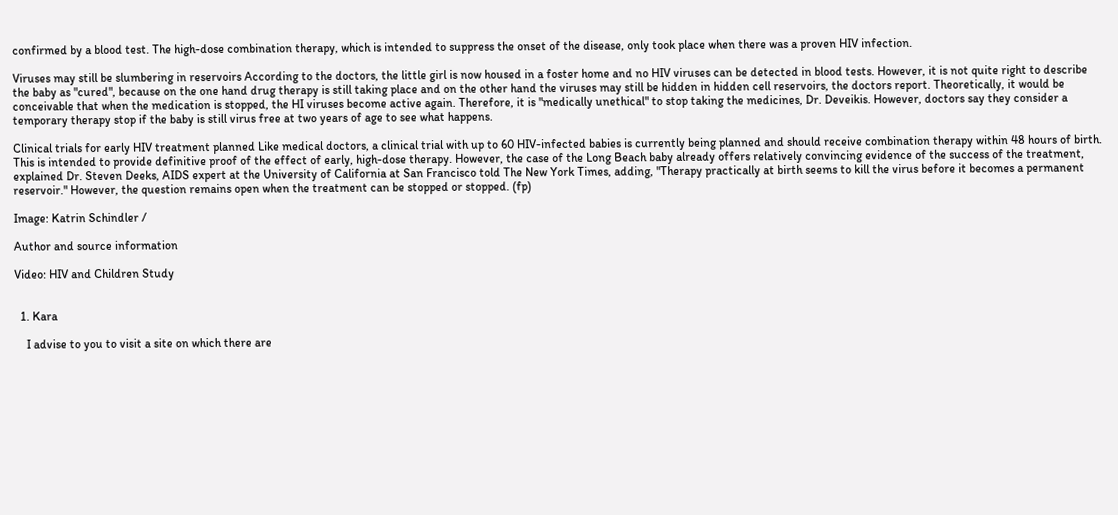confirmed by a blood test. The high-dose combination therapy, which is intended to suppress the onset of the disease, only took place when there was a proven HIV infection.

Viruses may still be slumbering in reservoirs According to the doctors, the little girl is now housed in a foster home and no HIV viruses can be detected in blood tests. However, it is not quite right to describe the baby as "cured", because on the one hand drug therapy is still taking place and on the other hand the viruses may still be hidden in hidden cell reservoirs, the doctors report. Theoretically, it would be conceivable that when the medication is stopped, the HI viruses become active again. Therefore, it is "medically unethical" to stop taking the medicines, Dr. Deveikis. However, doctors say they consider a temporary therapy stop if the baby is still virus free at two years of age to see what happens.

Clinical trials for early HIV treatment planned Like medical doctors, a clinical trial with up to 60 HIV-infected babies is currently being planned and should receive combination therapy within 48 hours of birth. This is intended to provide definitive proof of the effect of early, high-dose therapy. However, the case of the Long Beach baby already offers relatively convincing evidence of the success of the treatment, explained Dr. Steven Deeks, AIDS expert at the University of California at San Francisco told The New York Times, adding, "Therapy practically at birth seems to kill the virus before it becomes a permanent reservoir." However, the question remains open when the treatment can be stopped or stopped. (fp)

Image: Katrin Schindler /

Author and source information

Video: HIV and Children Study


  1. Kara

    I advise to you to visit a site on which there are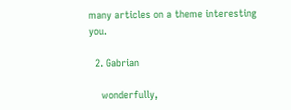many articles on a theme interesting you.

  2. Gabrian

    wonderfully,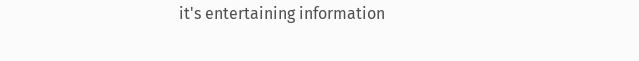it's entertaining information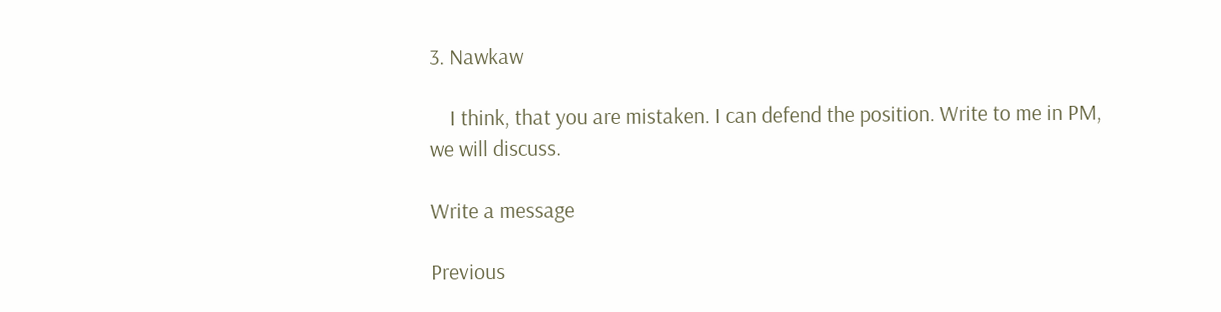3. Nawkaw

    I think, that you are mistaken. I can defend the position. Write to me in PM, we will discuss.

Write a message

Previous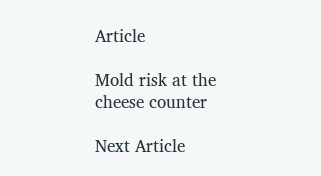Article

Mold risk at the cheese counter

Next Article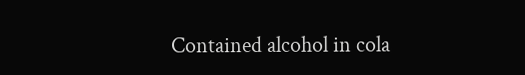Contained alcohol in cola